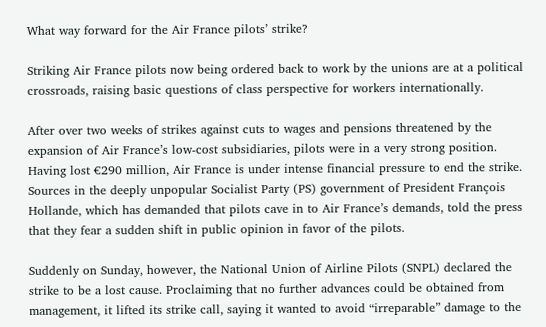What way forward for the Air France pilots’ strike?

Striking Air France pilots now being ordered back to work by the unions are at a political crossroads, raising basic questions of class perspective for workers internationally.

After over two weeks of strikes against cuts to wages and pensions threatened by the expansion of Air France’s low-cost subsidiaries, pilots were in a very strong position. Having lost €290 million, Air France is under intense financial pressure to end the strike. Sources in the deeply unpopular Socialist Party (PS) government of President François Hollande, which has demanded that pilots cave in to Air France’s demands, told the press that they fear a sudden shift in public opinion in favor of the pilots.

Suddenly on Sunday, however, the National Union of Airline Pilots (SNPL) declared the strike to be a lost cause. Proclaiming that no further advances could be obtained from management, it lifted its strike call, saying it wanted to avoid “irreparable” damage to the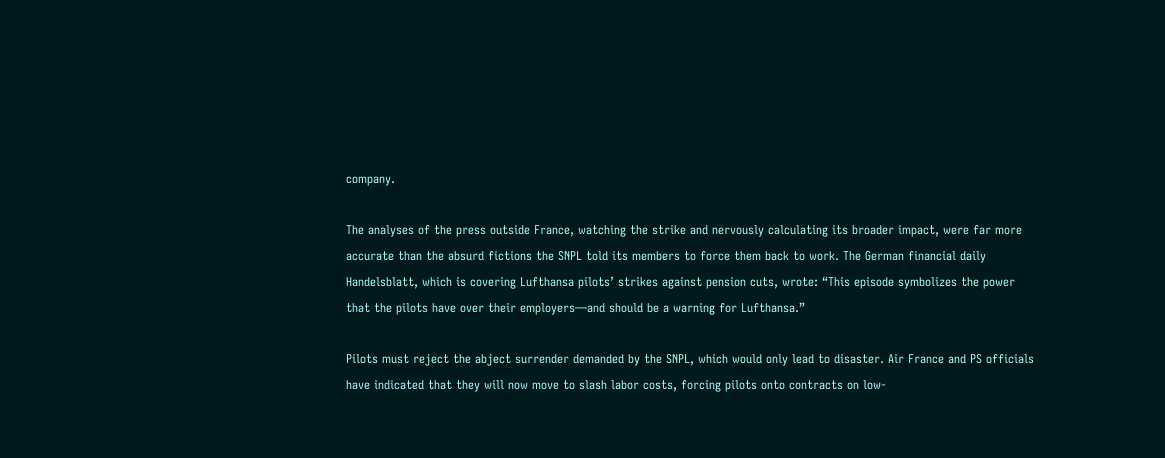company.

The analyses of the press outside France, watching the strike and nervously calculating its broader impact, were far more accurate than the absurd fictions the SNPL told its members to force them back to work. The German financial daily Handelsblatt, which is covering Lufthansa pilots’ strikes against pension cuts, wrote: “This episode symbolizes the power that the pilots have over their employers—and should be a warning for Lufthansa.”

Pilots must reject the abject surrender demanded by the SNPL, which would only lead to disaster. Air France and PS officials have indicated that they will now move to slash labor costs, forcing pilots onto contracts on low-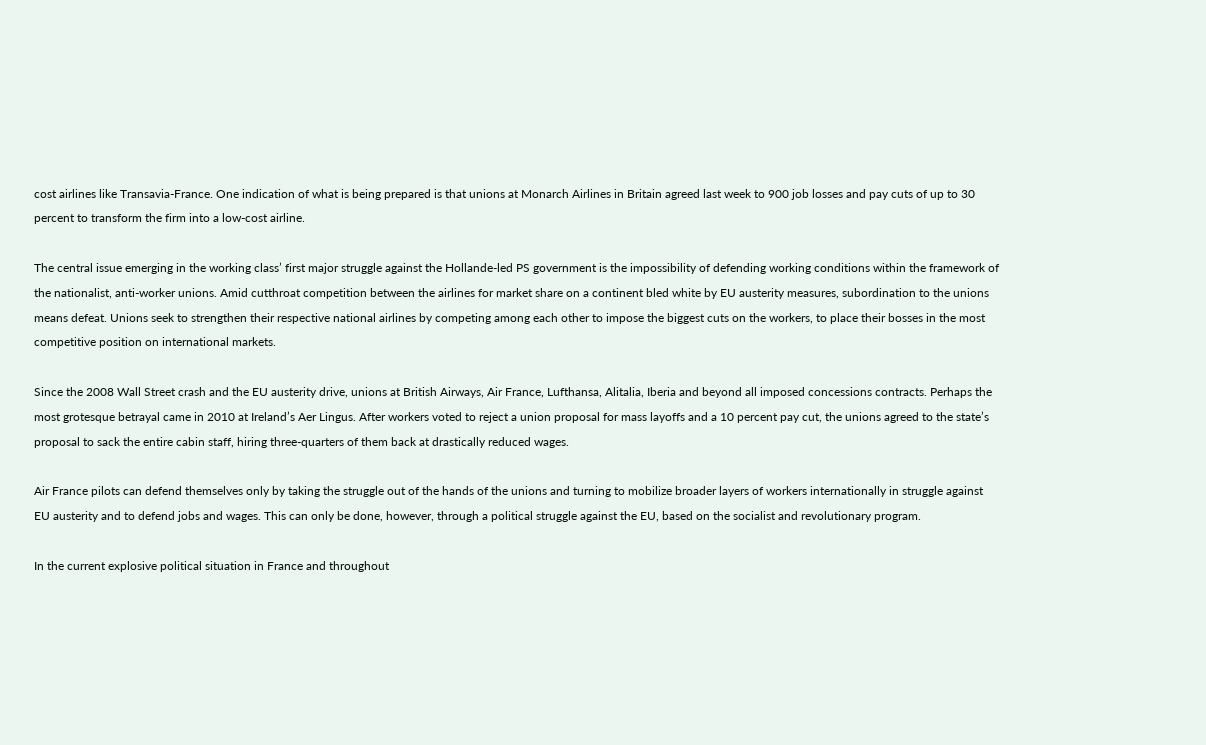cost airlines like Transavia-France. One indication of what is being prepared is that unions at Monarch Airlines in Britain agreed last week to 900 job losses and pay cuts of up to 30 percent to transform the firm into a low-cost airline.

The central issue emerging in the working class’ first major struggle against the Hollande-led PS government is the impossibility of defending working conditions within the framework of the nationalist, anti-worker unions. Amid cutthroat competition between the airlines for market share on a continent bled white by EU austerity measures, subordination to the unions means defeat. Unions seek to strengthen their respective national airlines by competing among each other to impose the biggest cuts on the workers, to place their bosses in the most competitive position on international markets.

Since the 2008 Wall Street crash and the EU austerity drive, unions at British Airways, Air France, Lufthansa, Alitalia, Iberia and beyond all imposed concessions contracts. Perhaps the most grotesque betrayal came in 2010 at Ireland’s Aer Lingus. After workers voted to reject a union proposal for mass layoffs and a 10 percent pay cut, the unions agreed to the state’s proposal to sack the entire cabin staff, hiring three-quarters of them back at drastically reduced wages.

Air France pilots can defend themselves only by taking the struggle out of the hands of the unions and turning to mobilize broader layers of workers internationally in struggle against EU austerity and to defend jobs and wages. This can only be done, however, through a political struggle against the EU, based on the socialist and revolutionary program.

In the current explosive political situation in France and throughout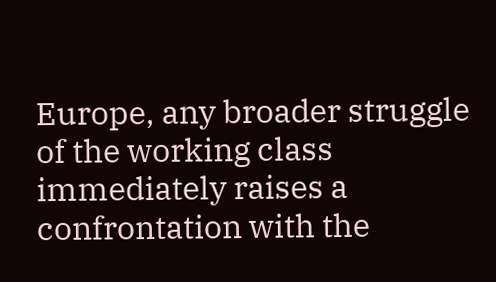Europe, any broader struggle of the working class immediately raises a confrontation with the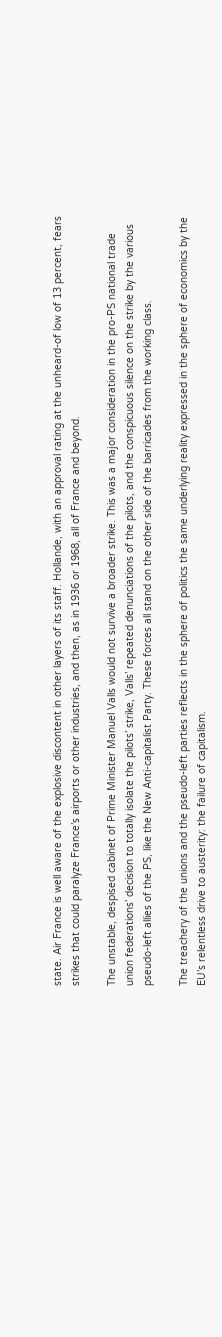state. Air France is well aware of the explosive discontent in other layers of its staff. Hollande, with an approval rating at the unheard-of low of 13 percent, fears strikes that could paralyze France’s airports or other industries, and then, as in 1936 or 1968, all of France and beyond.

The unstable, despised cabinet of Prime Minister Manuel Valls would not survive a broader strike. This was a major consideration in the pro-PS national trade union federations’ decision to totally isolate the pilots’ strike, Valls’ repeated denunciations of the pilots, and the conspicuous silence on the strike by the various pseudo-left allies of the PS, like the New Anti-capitalist Party. These forces all stand on the other side of the barricades from the working class.

The treachery of the unions and the pseudo-left parties reflects in the sphere of politics the same underlying reality expressed in the sphere of economics by the EU’s relentless drive to austerity: the failure of capitalism.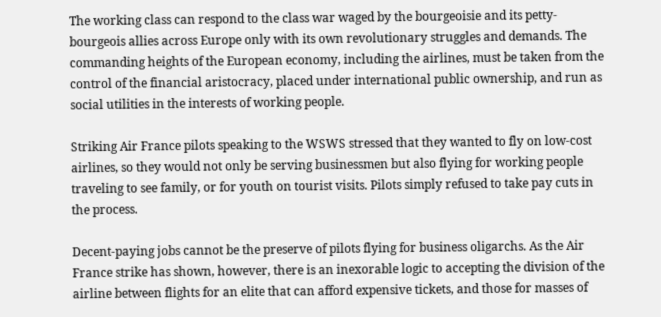The working class can respond to the class war waged by the bourgeoisie and its petty-bourgeois allies across Europe only with its own revolutionary struggles and demands. The commanding heights of the European economy, including the airlines, must be taken from the control of the financial aristocracy, placed under international public ownership, and run as social utilities in the interests of working people.

Striking Air France pilots speaking to the WSWS stressed that they wanted to fly on low-cost airlines, so they would not only be serving businessmen but also flying for working people traveling to see family, or for youth on tourist visits. Pilots simply refused to take pay cuts in the process.

Decent-paying jobs cannot be the preserve of pilots flying for business oligarchs. As the Air France strike has shown, however, there is an inexorable logic to accepting the division of the airline between flights for an elite that can afford expensive tickets, and those for masses of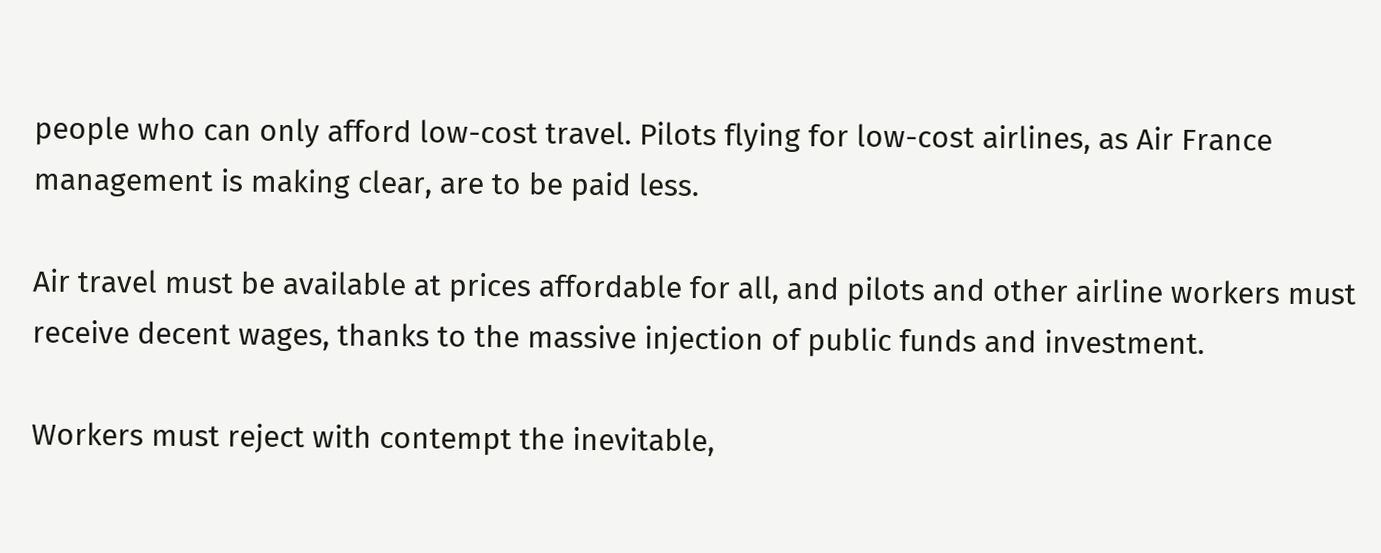people who can only afford low-cost travel. Pilots flying for low-cost airlines, as Air France management is making clear, are to be paid less.

Air travel must be available at prices affordable for all, and pilots and other airline workers must receive decent wages, thanks to the massive injection of public funds and investment.

Workers must reject with contempt the inevitable,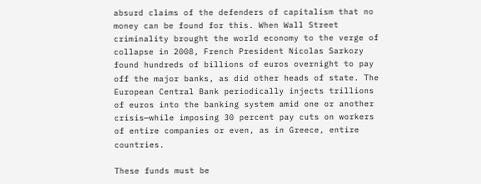absurd claims of the defenders of capitalism that no money can be found for this. When Wall Street criminality brought the world economy to the verge of collapse in 2008, French President Nicolas Sarkozy found hundreds of billions of euros overnight to pay off the major banks, as did other heads of state. The European Central Bank periodically injects trillions of euros into the banking system amid one or another crisis—while imposing 30 percent pay cuts on workers of entire companies or even, as in Greece, entire countries.

These funds must be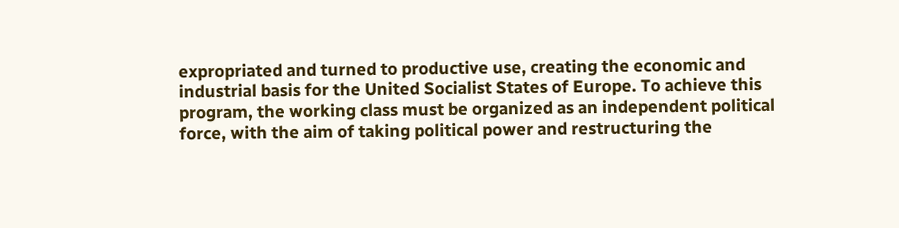expropriated and turned to productive use, creating the economic and industrial basis for the United Socialist States of Europe. To achieve this program, the working class must be organized as an independent political force, with the aim of taking political power and restructuring the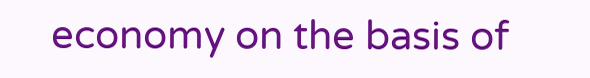economy on the basis of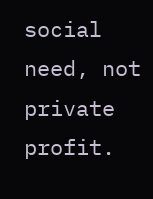social need, not private profit.